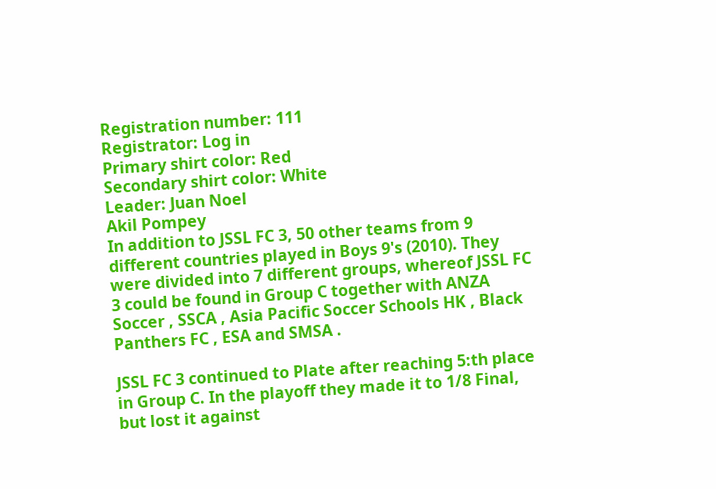Registration number: 111
Registrator: Log in
Primary shirt color: Red
Secondary shirt color: White
Leader: Juan Noel
Akil Pompey
In addition to JSSL FC 3, 50 other teams from 9 different countries played in Boys 9's (2010). They were divided into 7 different groups, whereof JSSL FC 3 could be found in Group C together with ANZA Soccer , SSCA , Asia Pacific Soccer Schools HK , Black Panthers FC , ESA and SMSA .

JSSL FC 3 continued to Plate after reaching 5:th place in Group C. In the playoff they made it to 1/8 Final, but lost it against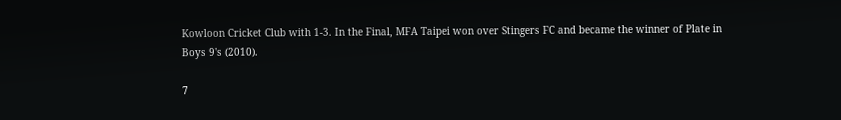Kowloon Cricket Club with 1-3. In the Final, MFA Taipei won over Stingers FC and became the winner of Plate in Boys 9's (2010).

7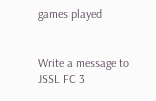games played


Write a message to JSSL FC 3